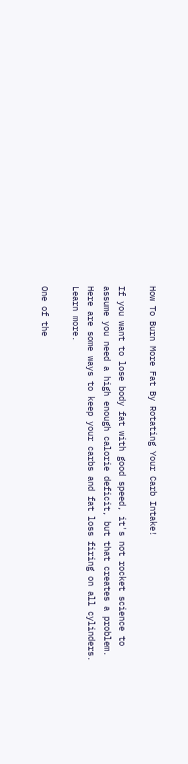How To Burn More Fat By Rotating Your Carb Intake!

If you want to lose body fat with good speed, it's not rocket science to assume you need a high enough calorie deficit, but that creates a problem. Here are some ways to keep your carbs and fat loss firing on all cylinders. Learn more.

One of the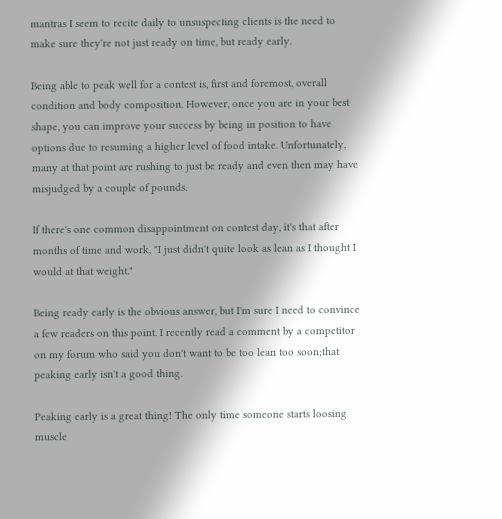mantras I seem to recite daily to unsuspecting clients is the need to make sure they're not just ready on time, but ready early.

Being able to peak well for a contest is, first and foremost, overall condition and body composition. However, once you are in your best shape, you can improve your success by being in position to have options due to resuming a higher level of food intake. Unfortunately, many at that point are rushing to just be ready and even then may have misjudged by a couple of pounds.

If there's one common disappointment on contest day, it's that after months of time and work, "I just didn't quite look as lean as I thought I would at that weight."

Being ready early is the obvious answer, but I'm sure I need to convince a few readers on this point. I recently read a comment by a competitor on my forum who said you don't want to be too lean too soon;that peaking early isn't a good thing.

Peaking early is a great thing! The only time someone starts loosing muscle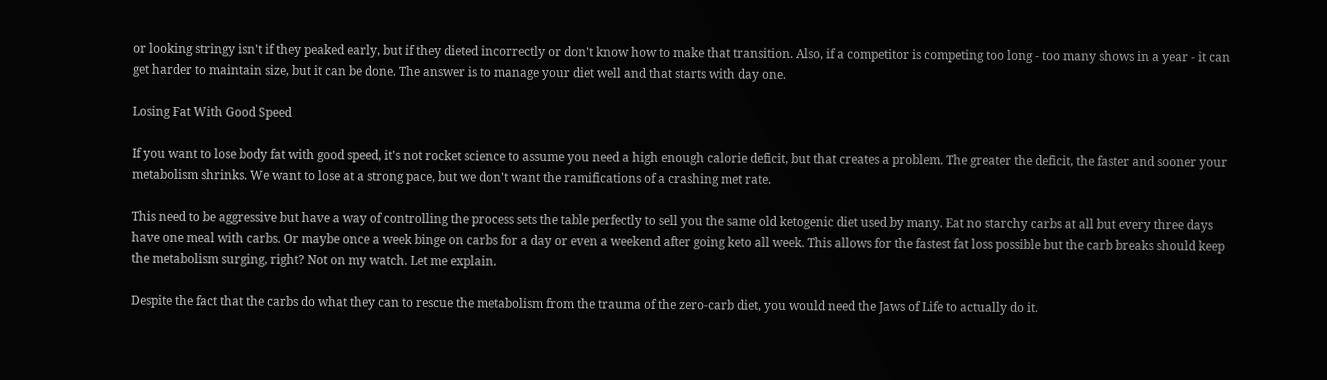or looking stringy isn't if they peaked early, but if they dieted incorrectly or don't know how to make that transition. Also, if a competitor is competing too long - too many shows in a year - it can get harder to maintain size, but it can be done. The answer is to manage your diet well and that starts with day one.

Losing Fat With Good Speed

If you want to lose body fat with good speed, it's not rocket science to assume you need a high enough calorie deficit, but that creates a problem. The greater the deficit, the faster and sooner your metabolism shrinks. We want to lose at a strong pace, but we don't want the ramifications of a crashing met rate.

This need to be aggressive but have a way of controlling the process sets the table perfectly to sell you the same old ketogenic diet used by many. Eat no starchy carbs at all but every three days have one meal with carbs. Or maybe once a week binge on carbs for a day or even a weekend after going keto all week. This allows for the fastest fat loss possible but the carb breaks should keep the metabolism surging, right? Not on my watch. Let me explain.

Despite the fact that the carbs do what they can to rescue the metabolism from the trauma of the zero-carb diet, you would need the Jaws of Life to actually do it.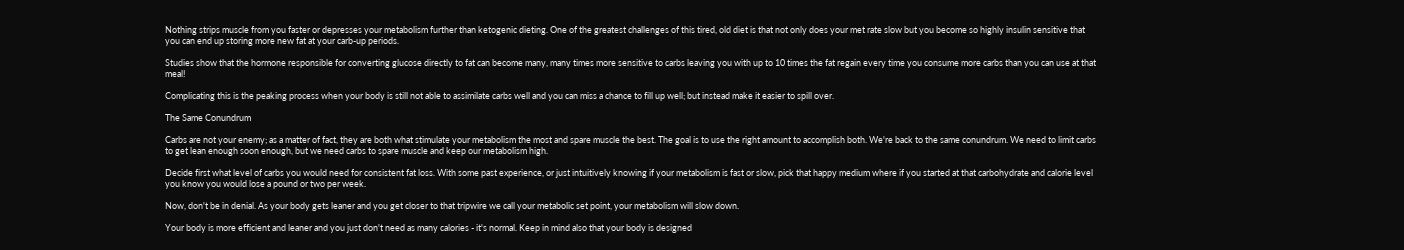Nothing strips muscle from you faster or depresses your metabolism further than ketogenic dieting. One of the greatest challenges of this tired, old diet is that not only does your met rate slow but you become so highly insulin sensitive that you can end up storing more new fat at your carb-up periods.

Studies show that the hormone responsible for converting glucose directly to fat can become many, many times more sensitive to carbs leaving you with up to 10 times the fat regain every time you consume more carbs than you can use at that meal!

Complicating this is the peaking process when your body is still not able to assimilate carbs well and you can miss a chance to fill up well; but instead make it easier to spill over.

The Same Conundrum

Carbs are not your enemy; as a matter of fact, they are both what stimulate your metabolism the most and spare muscle the best. The goal is to use the right amount to accomplish both. We're back to the same conundrum. We need to limit carbs to get lean enough soon enough, but we need carbs to spare muscle and keep our metabolism high.

Decide first what level of carbs you would need for consistent fat loss. With some past experience, or just intuitively knowing if your metabolism is fast or slow, pick that happy medium where if you started at that carbohydrate and calorie level you know you would lose a pound or two per week.

Now, don't be in denial. As your body gets leaner and you get closer to that tripwire we call your metabolic set point, your metabolism will slow down.

Your body is more efficient and leaner and you just don't need as many calories - it's normal. Keep in mind also that your body is designed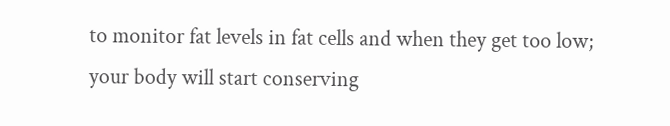to monitor fat levels in fat cells and when they get too low; your body will start conserving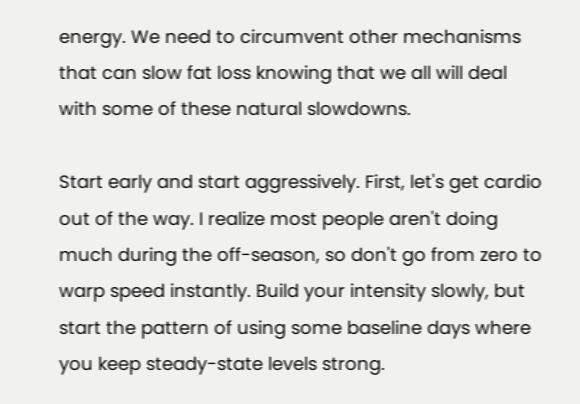energy. We need to circumvent other mechanisms that can slow fat loss knowing that we all will deal with some of these natural slowdowns.

Start early and start aggressively. First, let's get cardio out of the way. I realize most people aren't doing much during the off-season, so don't go from zero to warp speed instantly. Build your intensity slowly, but start the pattern of using some baseline days where you keep steady-state levels strong.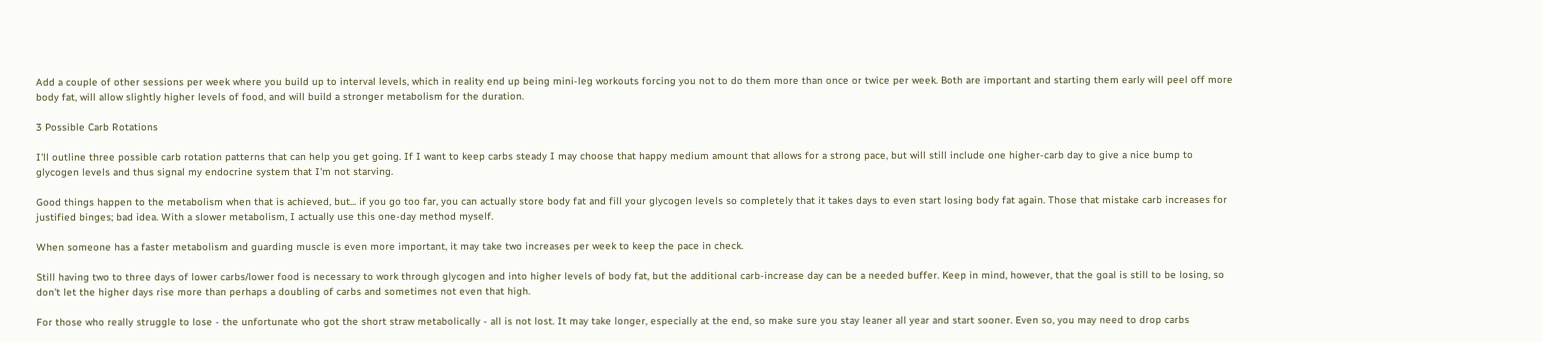Add a couple of other sessions per week where you build up to interval levels, which in reality end up being mini-leg workouts forcing you not to do them more than once or twice per week. Both are important and starting them early will peel off more body fat, will allow slightly higher levels of food, and will build a stronger metabolism for the duration.

3 Possible Carb Rotations

I'll outline three possible carb rotation patterns that can help you get going. If I want to keep carbs steady I may choose that happy medium amount that allows for a strong pace, but will still include one higher-carb day to give a nice bump to glycogen levels and thus signal my endocrine system that I'm not starving.

Good things happen to the metabolism when that is achieved, but... if you go too far, you can actually store body fat and fill your glycogen levels so completely that it takes days to even start losing body fat again. Those that mistake carb increases for justified binges; bad idea. With a slower metabolism, I actually use this one-day method myself.

When someone has a faster metabolism and guarding muscle is even more important, it may take two increases per week to keep the pace in check.

Still having two to three days of lower carbs/lower food is necessary to work through glycogen and into higher levels of body fat, but the additional carb-increase day can be a needed buffer. Keep in mind, however, that the goal is still to be losing, so don't let the higher days rise more than perhaps a doubling of carbs and sometimes not even that high.

For those who really struggle to lose - the unfortunate who got the short straw metabolically - all is not lost. It may take longer, especially at the end, so make sure you stay leaner all year and start sooner. Even so, you may need to drop carbs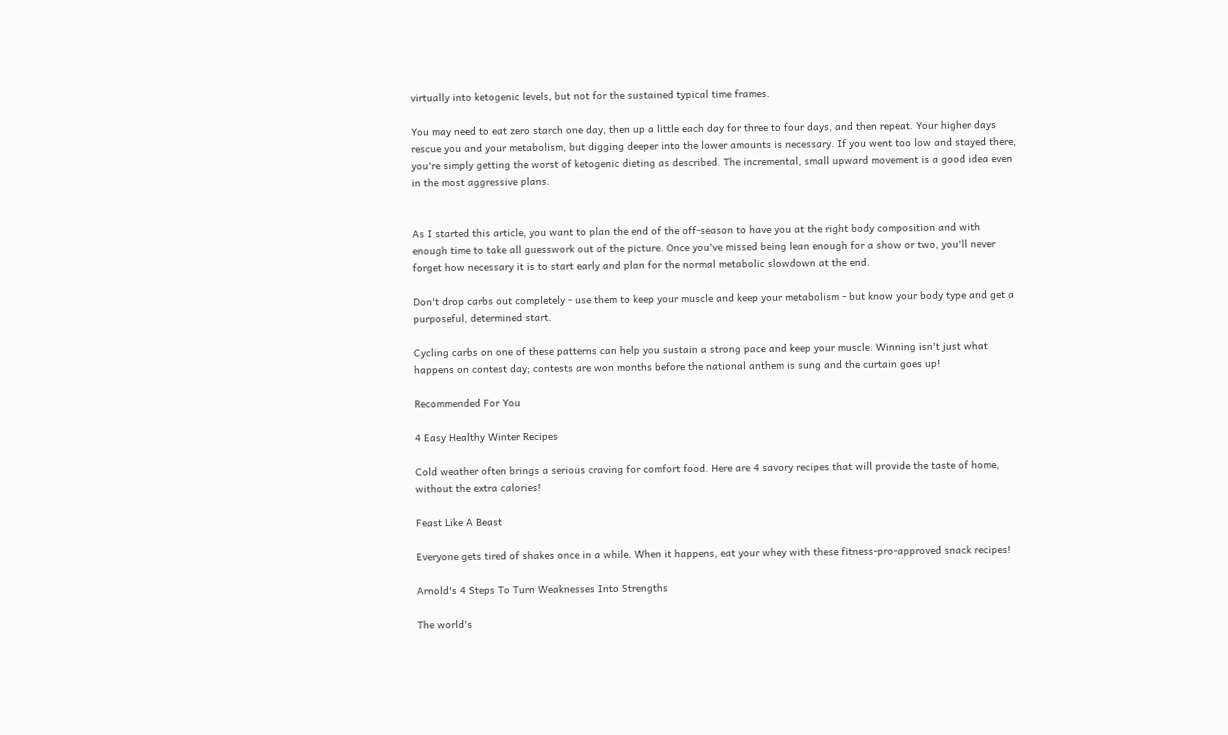virtually into ketogenic levels, but not for the sustained typical time frames.

You may need to eat zero starch one day, then up a little each day for three to four days, and then repeat. Your higher days rescue you and your metabolism, but digging deeper into the lower amounts is necessary. If you went too low and stayed there, you're simply getting the worst of ketogenic dieting as described. The incremental, small upward movement is a good idea even in the most aggressive plans.


As I started this article, you want to plan the end of the off-season to have you at the right body composition and with enough time to take all guesswork out of the picture. Once you've missed being lean enough for a show or two, you'll never forget how necessary it is to start early and plan for the normal metabolic slowdown at the end.

Don't drop carbs out completely - use them to keep your muscle and keep your metabolism - but know your body type and get a purposeful, determined start.

Cycling carbs on one of these patterns can help you sustain a strong pace and keep your muscle. Winning isn't just what happens on contest day; contests are won months before the national anthem is sung and the curtain goes up!

Recommended For You

4 Easy Healthy Winter Recipes

Cold weather often brings a serious craving for comfort food. Here are 4 savory recipes that will provide the taste of home, without the extra calories!

Feast Like A Beast

Everyone gets tired of shakes once in a while. When it happens, eat your whey with these fitness-pro-approved snack recipes!

Arnold's 4 Steps To Turn Weaknesses Into Strengths

The world's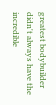greatest bodybuilder didn't always have the incredible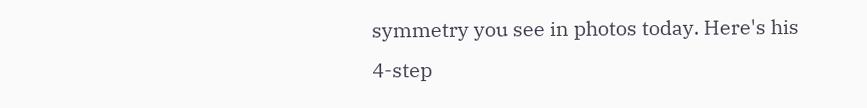symmetry you see in photos today. Here's his 4-step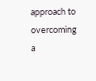approach to overcoming a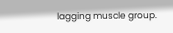lagging muscle group.